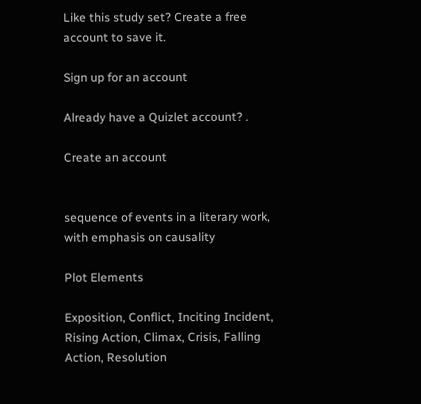Like this study set? Create a free account to save it.

Sign up for an account

Already have a Quizlet account? .

Create an account


sequence of events in a literary work, with emphasis on causality

Plot Elements

Exposition, Conflict, Inciting Incident, Rising Action, Climax, Crisis, Falling Action, Resolution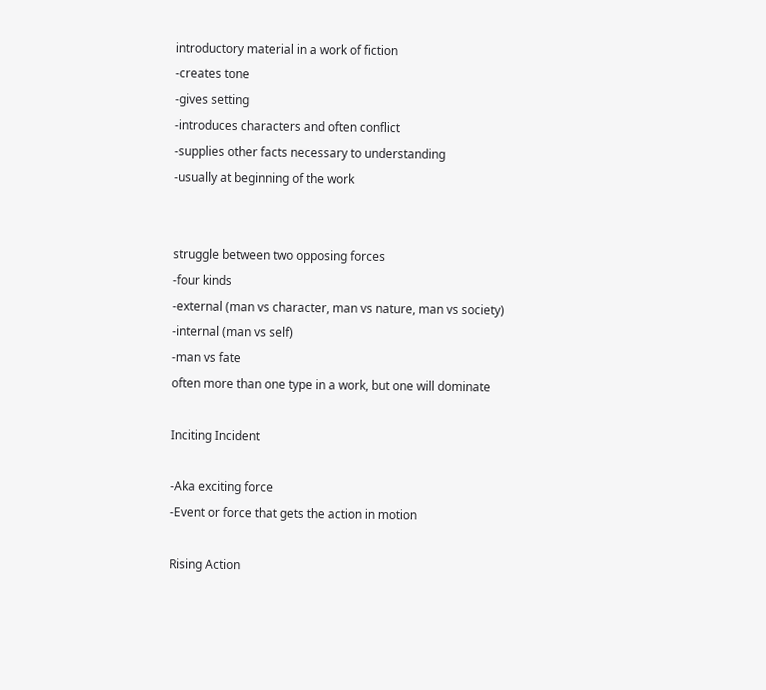introductory material in a work of fiction
-creates tone
-gives setting
-introduces characters and often conflict
-supplies other facts necessary to understanding
-usually at beginning of the work


struggle between two opposing forces
-four kinds
-external (man vs character, man vs nature, man vs society)
-internal (man vs self)
-man vs fate
often more than one type in a work, but one will dominate

Inciting Incident

-Aka exciting force
-Event or force that gets the action in motion

Rising Action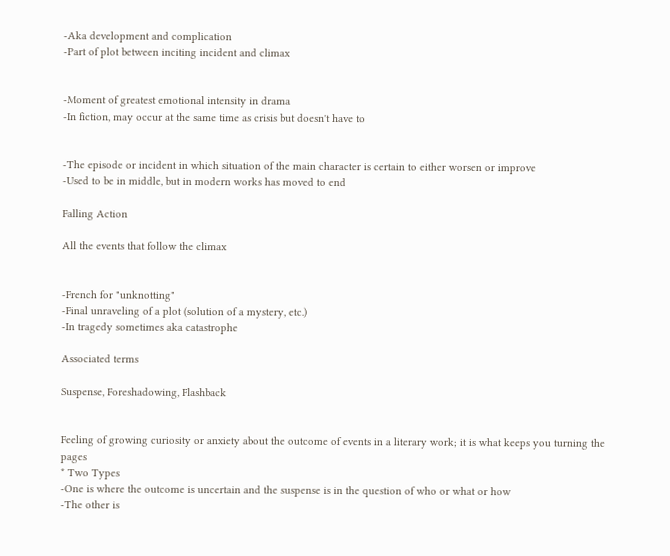-Aka development and complication
-Part of plot between inciting incident and climax


-Moment of greatest emotional intensity in drama
-In fiction, may occur at the same time as crisis but doesn't have to


-The episode or incident in which situation of the main character is certain to either worsen or improve
-Used to be in middle, but in modern works has moved to end

Falling Action

All the events that follow the climax


-French for "unknotting"
-Final unraveling of a plot (solution of a mystery, etc.)
-In tragedy sometimes aka catastrophe

Associated terms

Suspense, Foreshadowing, Flashback


Feeling of growing curiosity or anxiety about the outcome of events in a literary work; it is what keeps you turning the pages
* Two Types
-One is where the outcome is uncertain and the suspense is in the question of who or what or how
-The other is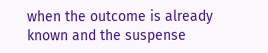when the outcome is already known and the suspense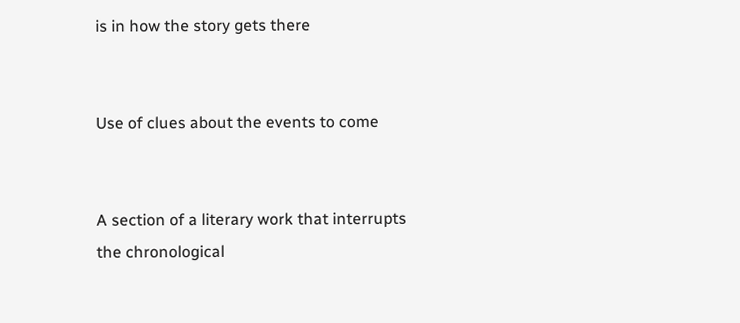is in how the story gets there


Use of clues about the events to come


A section of a literary work that interrupts the chronological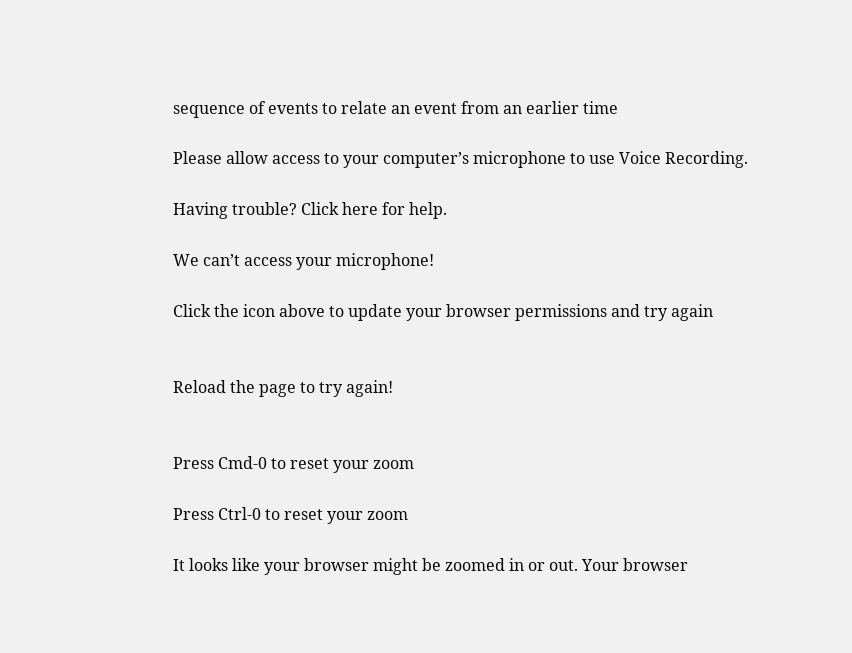sequence of events to relate an event from an earlier time

Please allow access to your computer’s microphone to use Voice Recording.

Having trouble? Click here for help.

We can’t access your microphone!

Click the icon above to update your browser permissions and try again


Reload the page to try again!


Press Cmd-0 to reset your zoom

Press Ctrl-0 to reset your zoom

It looks like your browser might be zoomed in or out. Your browser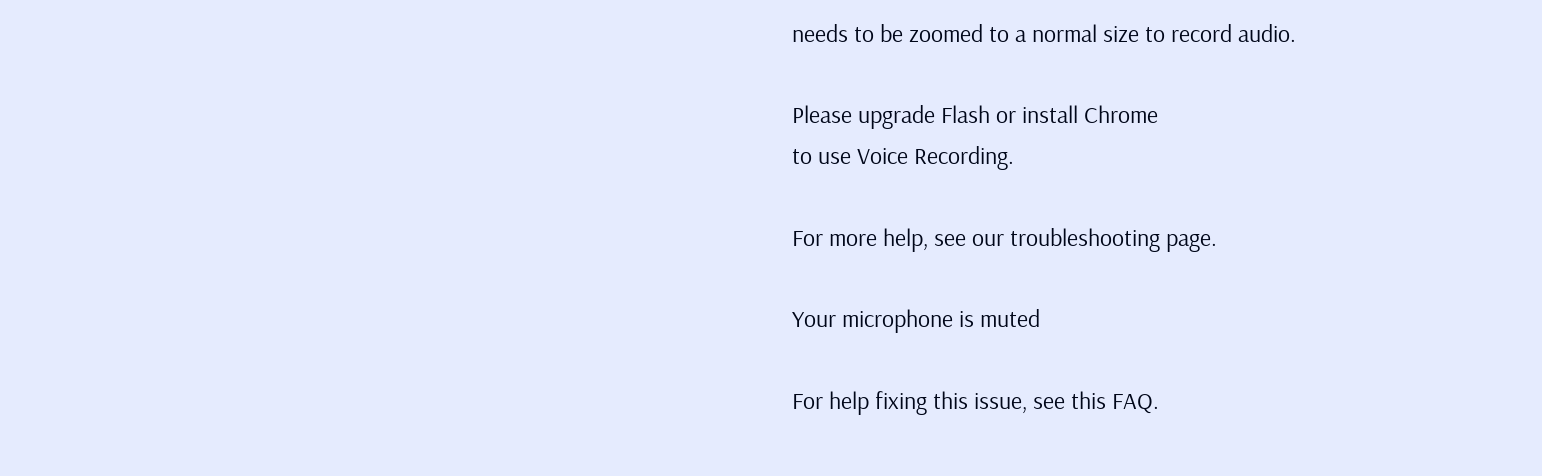needs to be zoomed to a normal size to record audio.

Please upgrade Flash or install Chrome
to use Voice Recording.

For more help, see our troubleshooting page.

Your microphone is muted

For help fixing this issue, see this FAQ.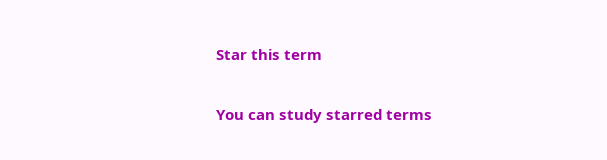Star this term

You can study starred terms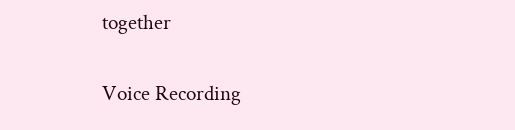together

Voice Recording